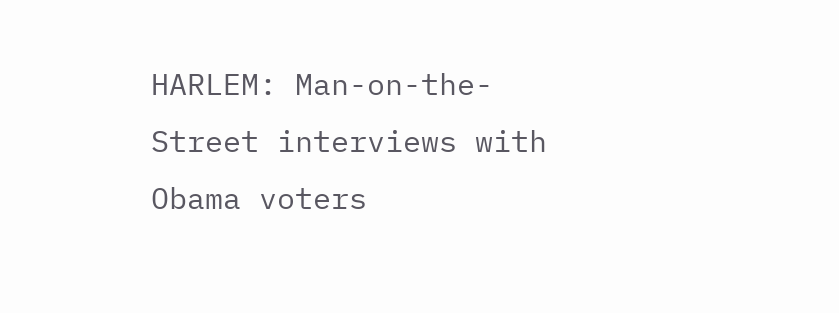HARLEM: Man-on-the-Street interviews with Obama voters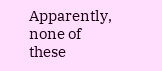Apparently, none of these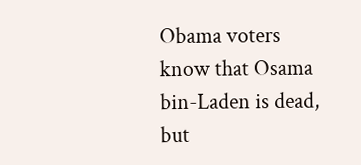Obama voters know that Osama bin-Laden is dead, but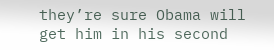they’re sure Obama will get him in his second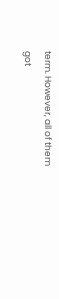term. However, all of them got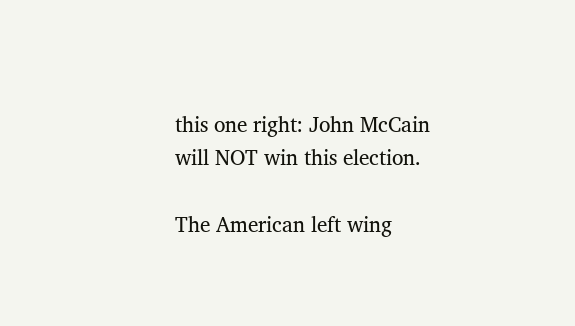this one right: John McCain will NOT win this election.

The American left wing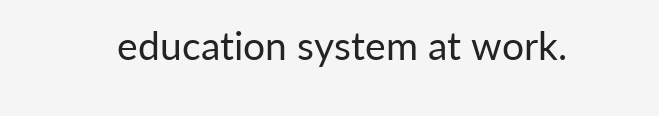education system at work.